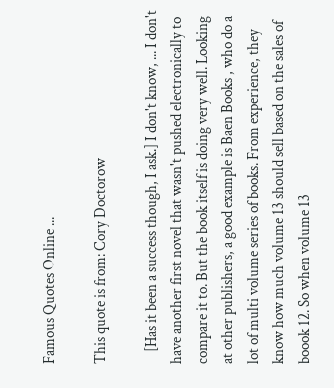Famous Quotes Online ...

This quote is from: Cory Doctorow

    [Has it been a success though, I ask.] I don't know, ... I don't have another first novel that wasn't pushed electronically to compare it to. But the book itself is doing very well. Looking at other publishers, a good example is Baen Books , who do a lot of multi volume series of books. From experience, they know how much volume 13 should sell based on the sales of boook 12. So when volume 13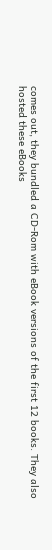comes out, they bundled a CD-Rom with eBook versions of the first 12 books. They also hosted these eBooks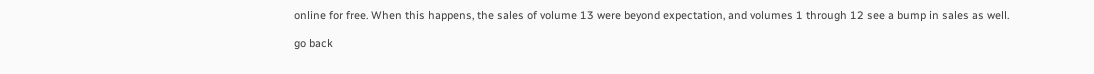online for free. When this happens, the sales of volume 13 were beyond expectation, and volumes 1 through 12 see a bump in sales as well.

go back